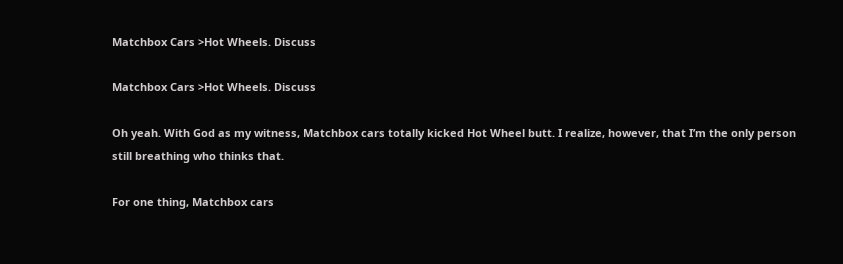Matchbox Cars >Hot Wheels. Discuss

Matchbox Cars >Hot Wheels. Discuss

Oh yeah. With God as my witness, Matchbox cars totally kicked Hot Wheel butt. I realize, however, that I’m the only person still breathing who thinks that.

For one thing, Matchbox cars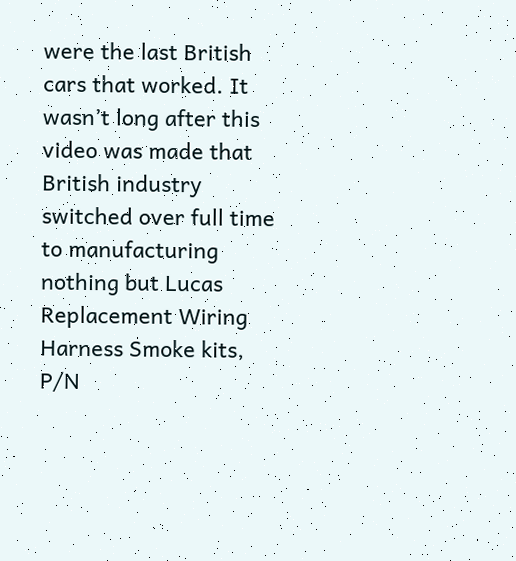were the last British cars that worked. It wasn’t long after this video was made that British industry switched over full time to manufacturing nothing but Lucas Replacement Wiring Harness Smoke kits, P/N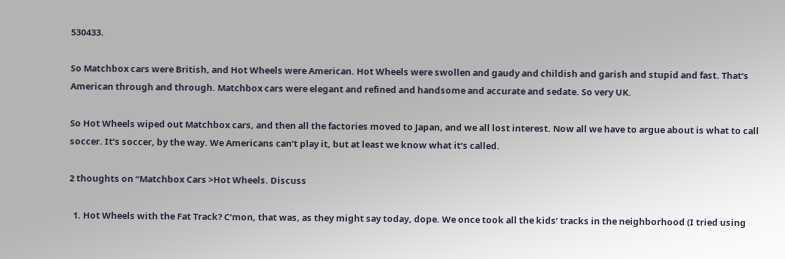530433.

So Matchbox cars were British, and Hot Wheels were American. Hot Wheels were swollen and gaudy and childish and garish and stupid and fast. That’s American through and through. Matchbox cars were elegant and refined and handsome and accurate and sedate. So very UK.

So Hot Wheels wiped out Matchbox cars, and then all the factories moved to Japan, and we all lost interest. Now all we have to argue about is what to call soccer. It’s soccer, by the way. We Americans can’t play it, but at least we know what it’s called.

2 thoughts on “Matchbox Cars >Hot Wheels. Discuss

  1. Hot Wheels with the Fat Track? C’mon, that was, as they might say today, dope. We once took all the kids’ tracks in the neighborhood (I tried using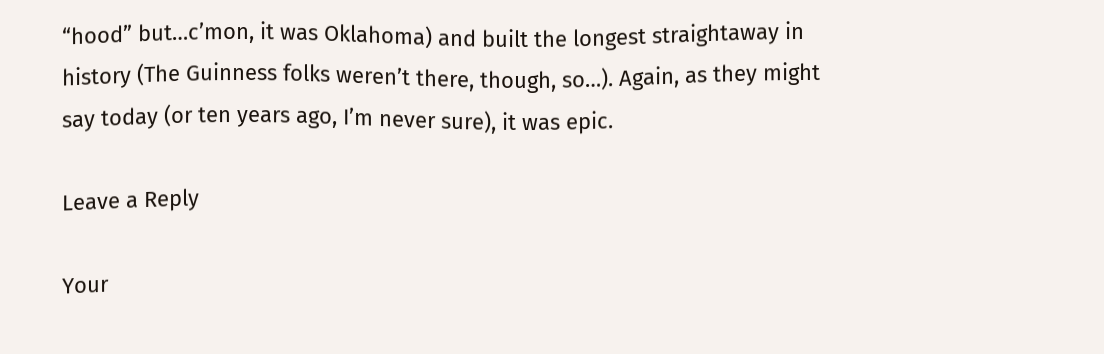“hood” but…c’mon, it was Oklahoma) and built the longest straightaway in history (The Guinness folks weren’t there, though, so…). Again, as they might say today (or ten years ago, I’m never sure), it was epic.

Leave a Reply

Your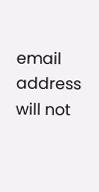email address will not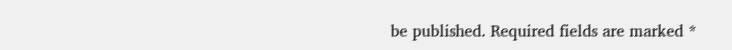be published. Required fields are marked *